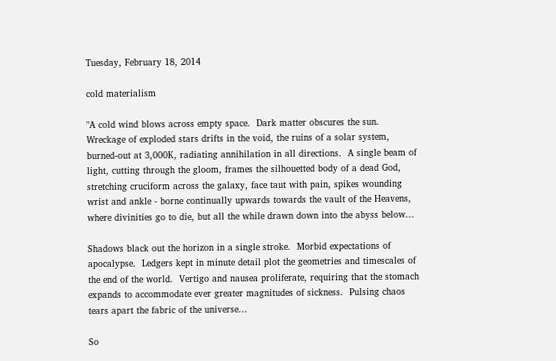Tuesday, February 18, 2014

cold materialism

"A cold wind blows across empty space.  Dark matter obscures the sun.  Wreckage of exploded stars drifts in the void, the ruins of a solar system, burned-out at 3,000K, radiating annihilation in all directions.  A single beam of light, cutting through the gloom, frames the silhouetted body of a dead God, stretching cruciform across the galaxy, face taut with pain, spikes wounding wrist and ankle - borne continually upwards towards the vault of the Heavens, where divinities go to die, but all the while drawn down into the abyss below...

Shadows black out the horizon in a single stroke.  Morbid expectations of apocalypse.  Ledgers kept in minute detail plot the geometries and timescales of the end of the world.  Vertigo and nausea proliferate, requiring that the stomach expands to accommodate ever greater magnitudes of sickness.  Pulsing chaos tears apart the fabric of the universe...

So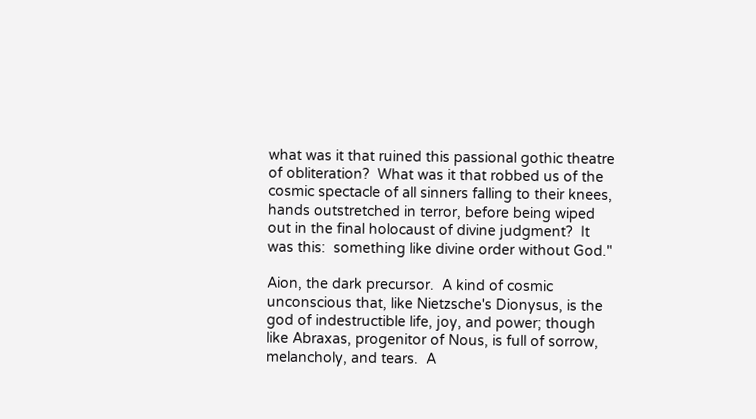what was it that ruined this passional gothic theatre of obliteration?  What was it that robbed us of the cosmic spectacle of all sinners falling to their knees, hands outstretched in terror, before being wiped out in the final holocaust of divine judgment?  It was this:  something like divine order without God."

Aion, the dark precursor.  A kind of cosmic unconscious that, like Nietzsche's Dionysus, is the god of indestructible life, joy, and power; though like Abraxas, progenitor of Nous, is full of sorrow, melancholy, and tears.  A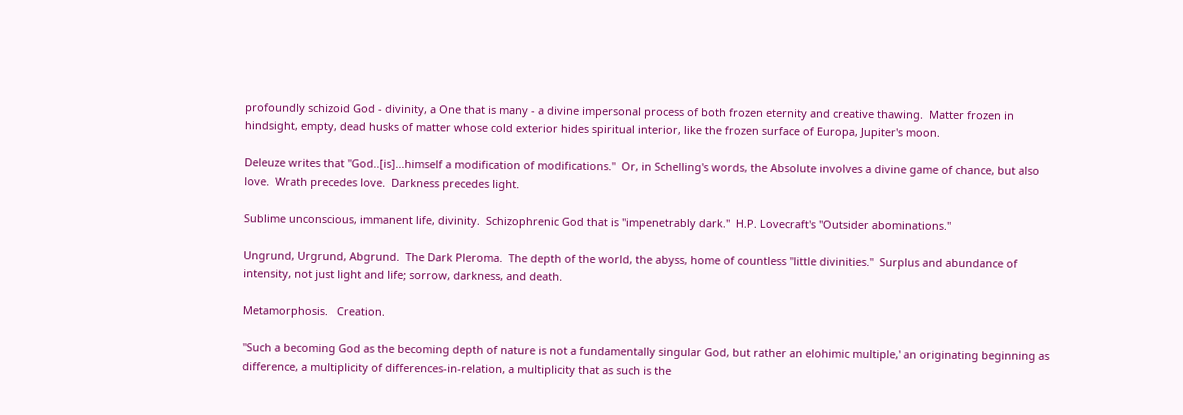profoundly schizoid God - divinity, a One that is many - a divine impersonal process of both frozen eternity and creative thawing.  Matter frozen in hindsight, empty, dead husks of matter whose cold exterior hides spiritual interior, like the frozen surface of Europa, Jupiter's moon.

Deleuze writes that "God..[is]...himself a modification of modifications."  Or, in Schelling's words, the Absolute involves a divine game of chance, but also love.  Wrath precedes love.  Darkness precedes light.

Sublime unconscious, immanent life, divinity.  Schizophrenic God that is "impenetrably dark."  H.P. Lovecraft's "Outsider abominations."

Ungrund, Urgrund, Abgrund.  The Dark Pleroma.  The depth of the world, the abyss, home of countless "little divinities."  Surplus and abundance of intensity, not just light and life; sorrow, darkness, and death.

Metamorphosis.   Creation.

"Such a becoming God as the becoming depth of nature is not a fundamentally singular God, but rather an elohimic multiple,' an originating beginning as difference, a multiplicity of differences-in-relation, a multiplicity that as such is the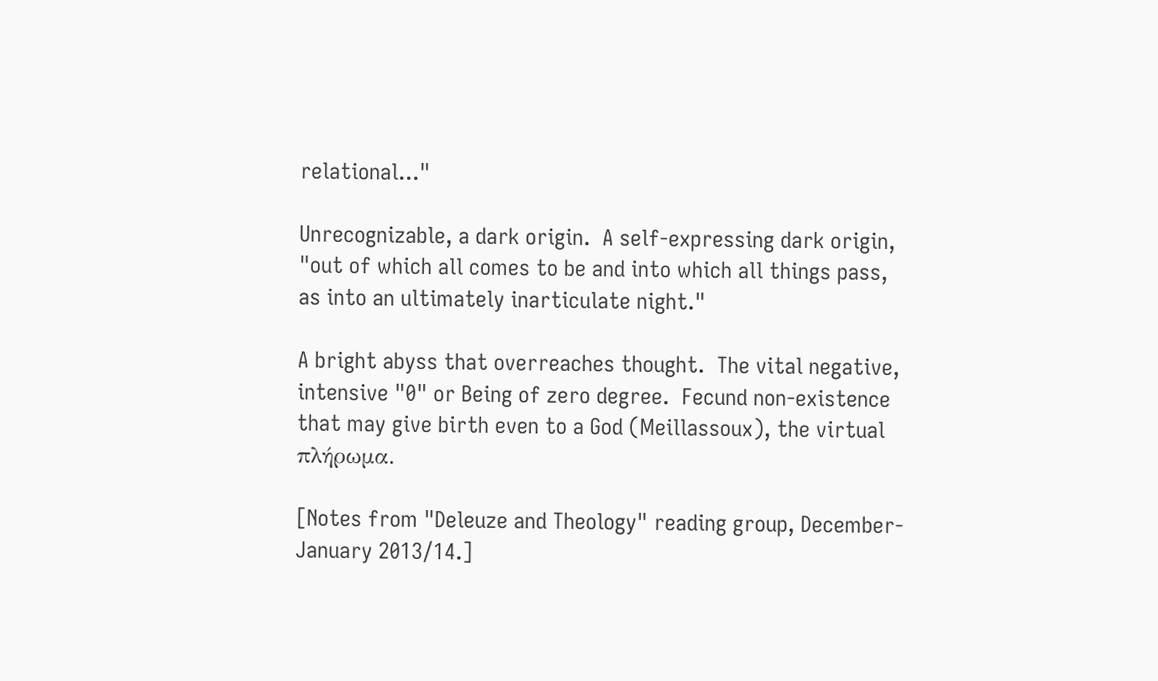relational..."

Unrecognizable, a dark origin.  A self-expressing dark origin, "out of which all comes to be and into which all things pass, as into an ultimately inarticulate night."

A bright abyss that overreaches thought.  The vital negative, intensive "0" or Being of zero degree.  Fecund non-existence that may give birth even to a God (Meillassoux), the virtual πλήρωμα.

[Notes from "Deleuze and Theology" reading group, December-January 2013/14.]